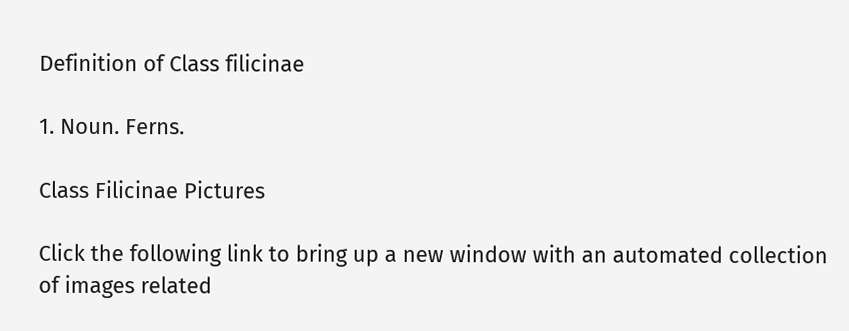Definition of Class filicinae

1. Noun. Ferns.

Class Filicinae Pictures

Click the following link to bring up a new window with an automated collection of images related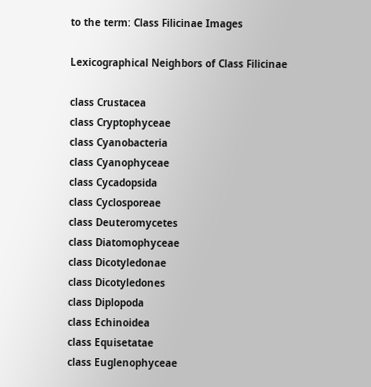to the term: Class Filicinae Images

Lexicographical Neighbors of Class Filicinae

class Crustacea
class Cryptophyceae
class Cyanobacteria
class Cyanophyceae
class Cycadopsida
class Cyclosporeae
class Deuteromycetes
class Diatomophyceae
class Dicotyledonae
class Dicotyledones
class Diplopoda
class Echinoidea
class Equisetatae
class Euglenophyceae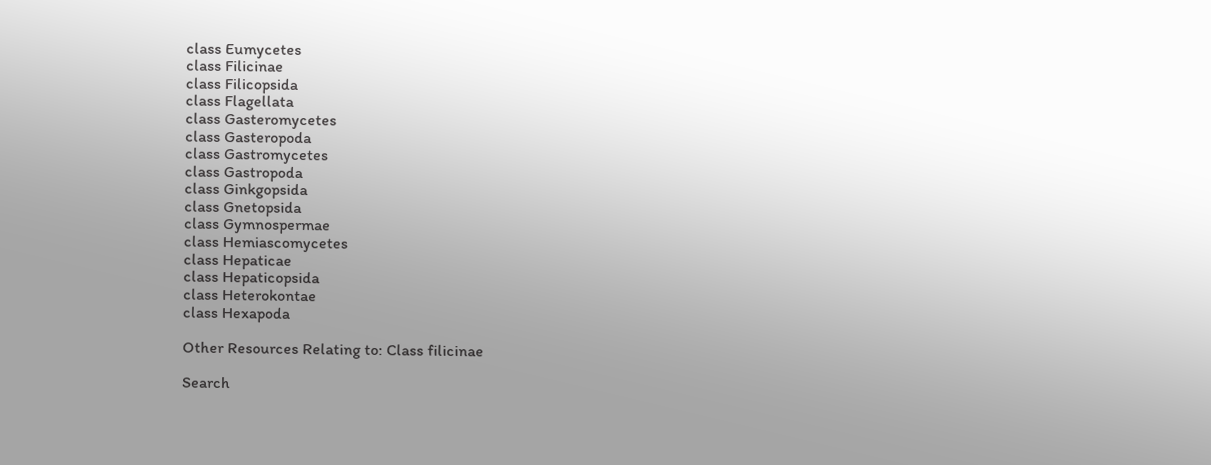class Eumycetes
class Filicinae
class Filicopsida
class Flagellata
class Gasteromycetes
class Gasteropoda
class Gastromycetes
class Gastropoda
class Ginkgopsida
class Gnetopsida
class Gymnospermae
class Hemiascomycetes
class Hepaticae
class Hepaticopsida
class Heterokontae
class Hexapoda

Other Resources Relating to: Class filicinae

Search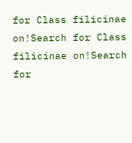for Class filicinae on!Search for Class filicinae on!Search for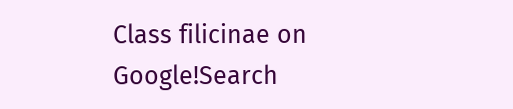Class filicinae on Google!Search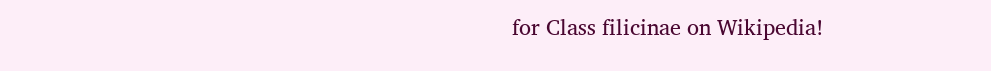for Class filicinae on Wikipedia!